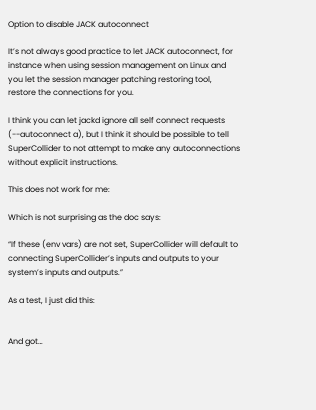Option to disable JACK autoconnect

It’s not always good practice to let JACK autoconnect, for instance when using session management on Linux and you let the session manager patching restoring tool, restore the connections for you.

I think you can let jackd ignore all self connect requests (--autoconnect a), but I think it should be possible to tell SuperCollider to not attempt to make any autoconnections without explicit instructions.

This does not work for me:

Which is not surprising as the doc says:

“If these (env vars) are not set, SuperCollider will default to connecting SuperCollider’s inputs and outputs to your system’s inputs and outputs.”

As a test, I just did this:


And got…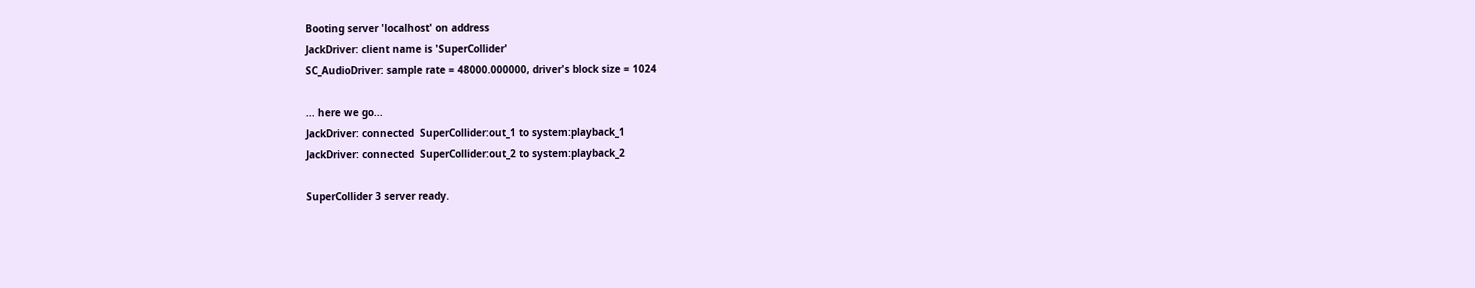Booting server 'localhost' on address
JackDriver: client name is 'SuperCollider'
SC_AudioDriver: sample rate = 48000.000000, driver's block size = 1024

... here we go...
JackDriver: connected  SuperCollider:out_1 to system:playback_1
JackDriver: connected  SuperCollider:out_2 to system:playback_2

SuperCollider 3 server ready.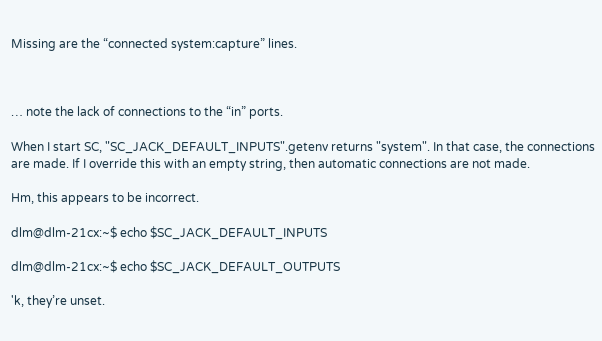Missing are the “connected system:capture” lines.



… note the lack of connections to the “in” ports.

When I start SC, "SC_JACK_DEFAULT_INPUTS".getenv returns "system". In that case, the connections are made. If I override this with an empty string, then automatic connections are not made.

Hm, this appears to be incorrect.

dlm@dlm-21cx:~$ echo $SC_JACK_DEFAULT_INPUTS

dlm@dlm-21cx:~$ echo $SC_JACK_DEFAULT_OUTPUTS

'k, they’re unset.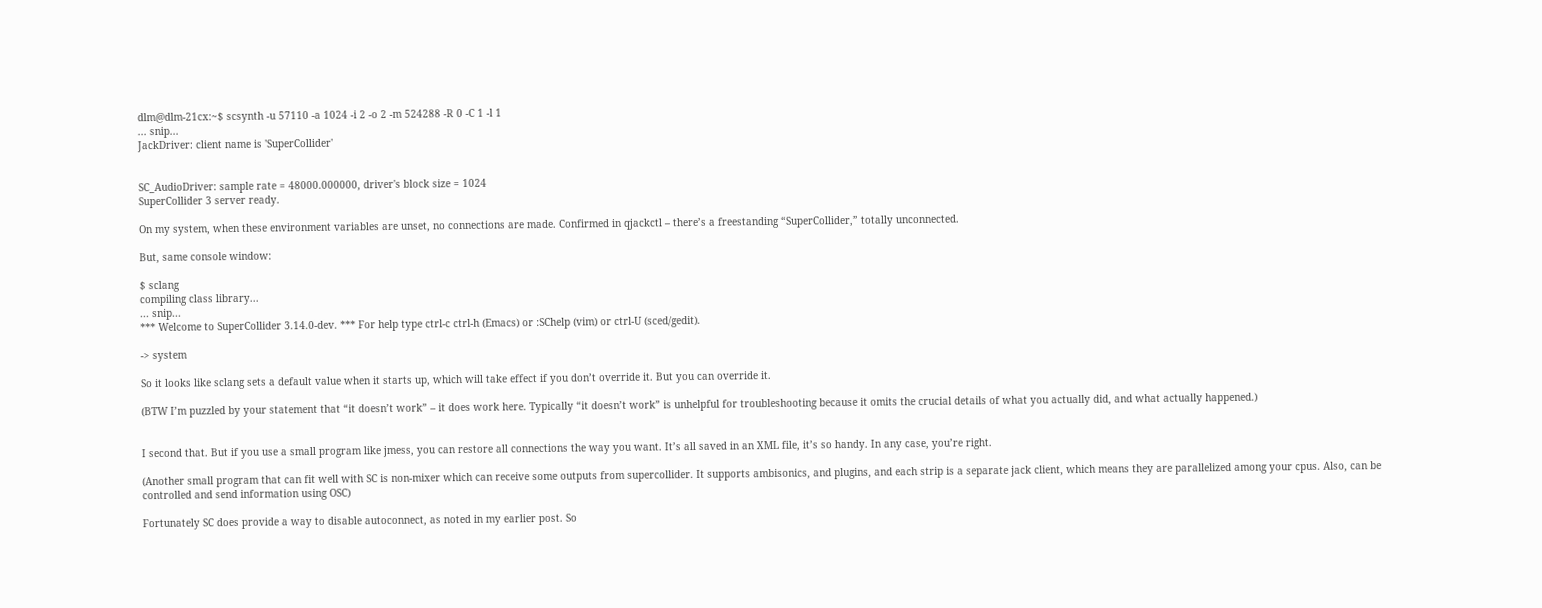dlm@dlm-21cx:~$ scsynth -u 57110 -a 1024 -i 2 -o 2 -m 524288 -R 0 -C 1 -l 1
... snip...
JackDriver: client name is 'SuperCollider'


SC_AudioDriver: sample rate = 48000.000000, driver's block size = 1024
SuperCollider 3 server ready.

On my system, when these environment variables are unset, no connections are made. Confirmed in qjackctl – there’s a freestanding “SuperCollider,” totally unconnected.

But, same console window:

$ sclang
compiling class library...
... snip...
*** Welcome to SuperCollider 3.14.0-dev. *** For help type ctrl-c ctrl-h (Emacs) or :SChelp (vim) or ctrl-U (sced/gedit).

-> system

So it looks like sclang sets a default value when it starts up, which will take effect if you don’t override it. But you can override it.

(BTW I’m puzzled by your statement that “it doesn’t work” – it does work here. Typically “it doesn’t work” is unhelpful for troubleshooting because it omits the crucial details of what you actually did, and what actually happened.)


I second that. But if you use a small program like jmess, you can restore all connections the way you want. It’s all saved in an XML file, it’s so handy. In any case, you’re right.

(Another small program that can fit well with SC is non-mixer which can receive some outputs from supercollider. It supports ambisonics, and plugins, and each strip is a separate jack client, which means they are parallelized among your cpus. Also, can be controlled and send information using OSC)

Fortunately SC does provide a way to disable autoconnect, as noted in my earlier post. So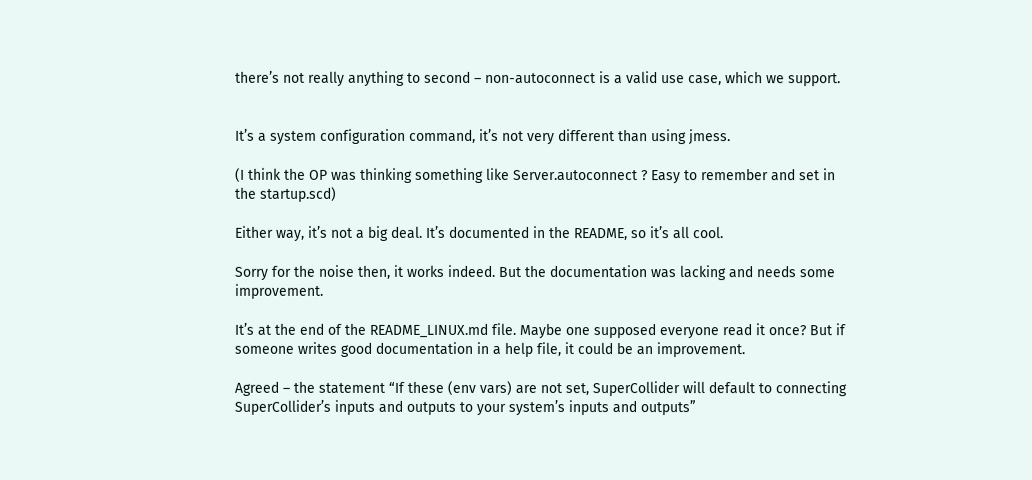there’s not really anything to second – non-autoconnect is a valid use case, which we support.


It’s a system configuration command, it’s not very different than using jmess.

(I think the OP was thinking something like Server.autoconnect ? Easy to remember and set in the startup.scd)

Either way, it’s not a big deal. It’s documented in the README, so it’s all cool.

Sorry for the noise then, it works indeed. But the documentation was lacking and needs some improvement.

It’s at the end of the README_LINUX.md file. Maybe one supposed everyone read it once? But if someone writes good documentation in a help file, it could be an improvement.

Agreed – the statement “If these (env vars) are not set, SuperCollider will default to connecting SuperCollider’s inputs and outputs to your system’s inputs and outputs”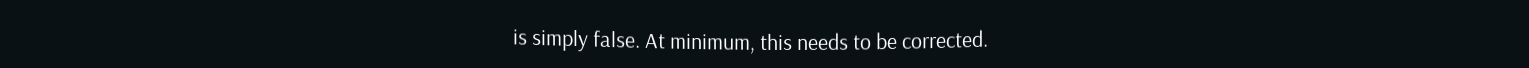is simply false. At minimum, this needs to be corrected.